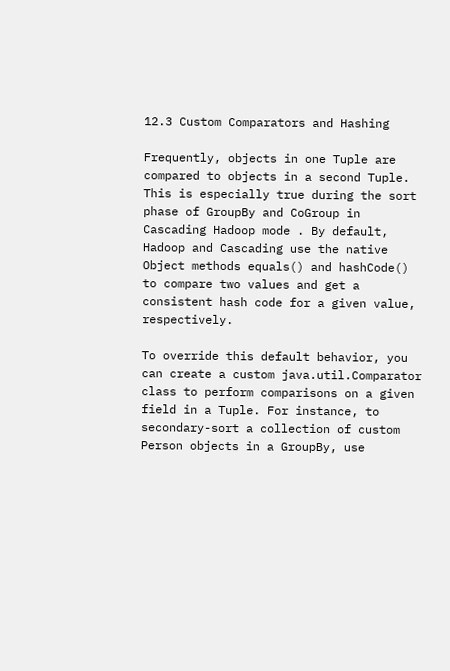12.3 Custom Comparators and Hashing

Frequently, objects in one Tuple are compared to objects in a second Tuple. This is especially true during the sort phase of GroupBy and CoGroup in Cascading Hadoop mode . By default, Hadoop and Cascading use the native Object methods equals() and hashCode() to compare two values and get a consistent hash code for a given value, respectively.

To override this default behavior, you can create a custom java.util.Comparator class to perform comparisons on a given field in a Tuple. For instance, to secondary-sort a collection of custom Person objects in a GroupBy, use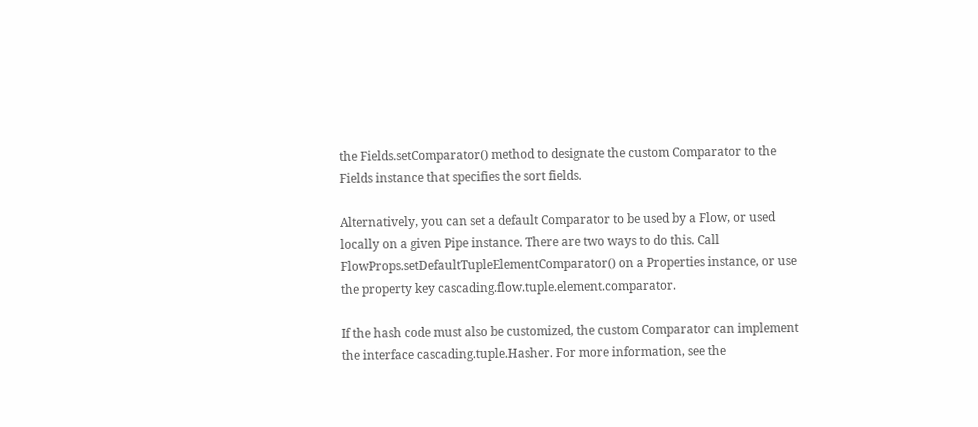the Fields.setComparator() method to designate the custom Comparator to the Fields instance that specifies the sort fields.

Alternatively, you can set a default Comparator to be used by a Flow, or used locally on a given Pipe instance. There are two ways to do this. Call FlowProps.setDefaultTupleElementComparator() on a Properties instance, or use the property key cascading.flow.tuple.element.comparator.

If the hash code must also be customized, the custom Comparator can implement the interface cascading.tuple.Hasher. For more information, see the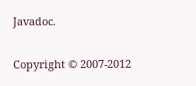Javadoc.

Copyright © 2007-2012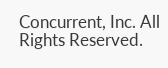Concurrent, Inc. All Rights Reserved.